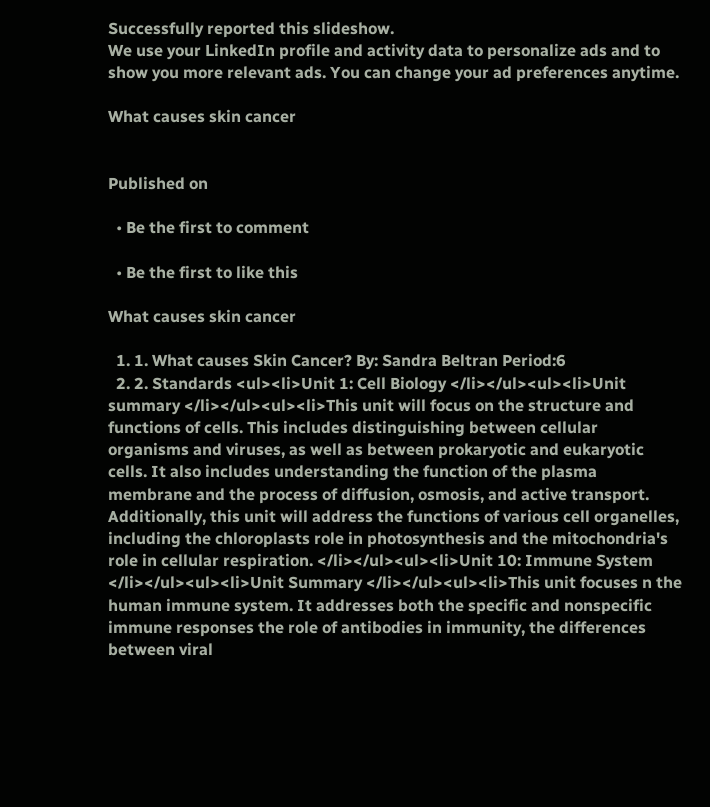Successfully reported this slideshow.
We use your LinkedIn profile and activity data to personalize ads and to show you more relevant ads. You can change your ad preferences anytime.

What causes skin cancer


Published on

  • Be the first to comment

  • Be the first to like this

What causes skin cancer

  1. 1. What causes Skin Cancer? By: Sandra Beltran Period:6
  2. 2. Standards <ul><li>Unit 1: Cell Biology </li></ul><ul><li>Unit summary </li></ul><ul><li>This unit will focus on the structure and functions of cells. This includes distinguishing between cellular organisms and viruses, as well as between prokaryotic and eukaryotic cells. It also includes understanding the function of the plasma membrane and the process of diffusion, osmosis, and active transport. Additionally, this unit will address the functions of various cell organelles, including the chloroplasts role in photosynthesis and the mitochondria's role in cellular respiration. </li></ul><ul><li>Unit 10: Immune System </li></ul><ul><li>Unit Summary </li></ul><ul><li>This unit focuses n the human immune system. It addresses both the specific and nonspecific immune responses the role of antibodies in immunity, the differences between viral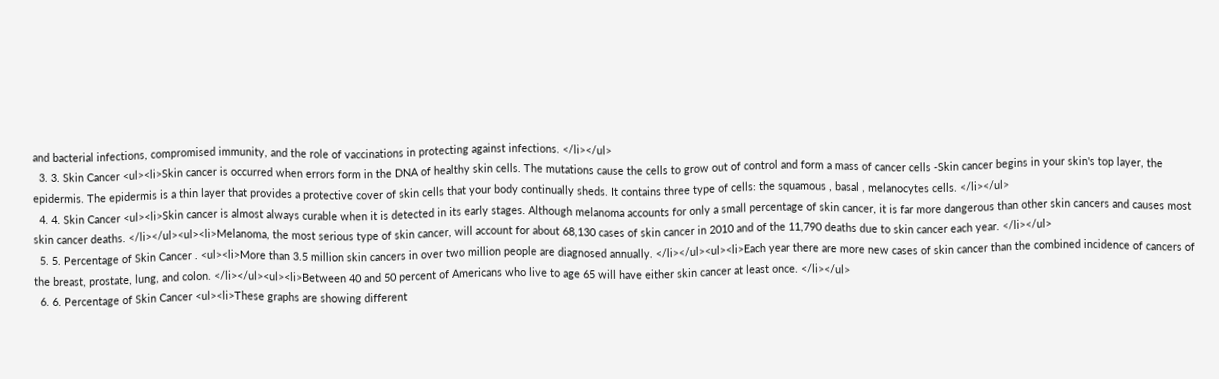and bacterial infections, compromised immunity, and the role of vaccinations in protecting against infections. </li></ul>
  3. 3. Skin Cancer <ul><li>Skin cancer is occurred when errors form in the DNA of healthy skin cells. The mutations cause the cells to grow out of control and form a mass of cancer cells -Skin cancer begins in your skin's top layer, the epidermis. The epidermis is a thin layer that provides a protective cover of skin cells that your body continually sheds. It contains three type of cells: the squamous , basal , melanocytes cells. </li></ul>
  4. 4. Skin Cancer <ul><li>Skin cancer is almost always curable when it is detected in its early stages. Although melanoma accounts for only a small percentage of skin cancer, it is far more dangerous than other skin cancers and causes most skin cancer deaths. </li></ul><ul><li>Melanoma, the most serious type of skin cancer, will account for about 68,130 cases of skin cancer in 2010 and of the 11,790 deaths due to skin cancer each year. </li></ul>
  5. 5. Percentage of Skin Cancer . <ul><li>More than 3.5 million skin cancers in over two million people are diagnosed annually. </li></ul><ul><li>Each year there are more new cases of skin cancer than the combined incidence of cancers of the breast, prostate, lung, and colon. </li></ul><ul><li>Between 40 and 50 percent of Americans who live to age 65 will have either skin cancer at least once. </li></ul>
  6. 6. Percentage of Skin Cancer <ul><li>These graphs are showing different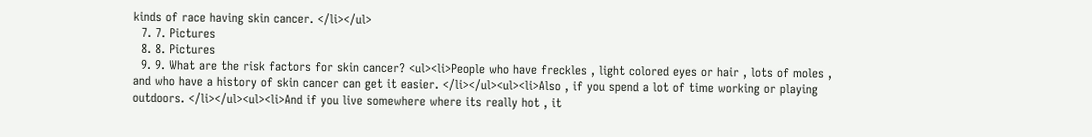kinds of race having skin cancer. </li></ul>
  7. 7. Pictures
  8. 8. Pictures
  9. 9. What are the risk factors for skin cancer? <ul><li>People who have freckles , light colored eyes or hair , lots of moles , and who have a history of skin cancer can get it easier. </li></ul><ul><li>Also , if you spend a lot of time working or playing outdoors. </li></ul><ul><li>And if you live somewhere where its really hot , it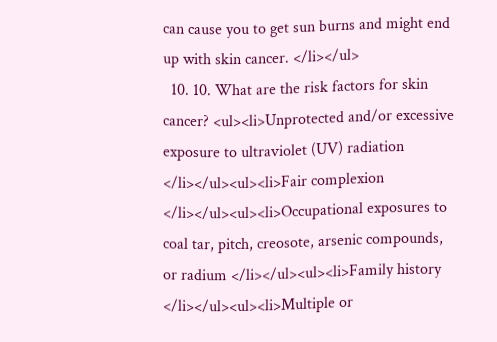can cause you to get sun burns and might end up with skin cancer. </li></ul>
  10. 10. What are the risk factors for skin cancer? <ul><li>Unprotected and/or excessive exposure to ultraviolet (UV) radiation </li></ul><ul><li>Fair complexion </li></ul><ul><li>Occupational exposures to coal tar, pitch, creosote, arsenic compounds, or radium </li></ul><ul><li>Family history </li></ul><ul><li>Multiple or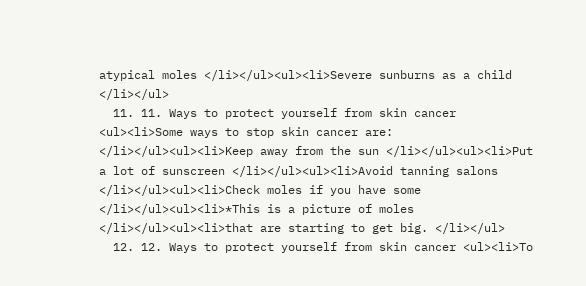atypical moles </li></ul><ul><li>Severe sunburns as a child </li></ul>
  11. 11. Ways to protect yourself from skin cancer <ul><li>Some ways to stop skin cancer are: </li></ul><ul><li>Keep away from the sun </li></ul><ul><li>Put a lot of sunscreen </li></ul><ul><li>Avoid tanning salons </li></ul><ul><li>Check moles if you have some </li></ul><ul><li>*This is a picture of moles </li></ul><ul><li>that are starting to get big. </li></ul>
  12. 12. Ways to protect yourself from skin cancer <ul><li>To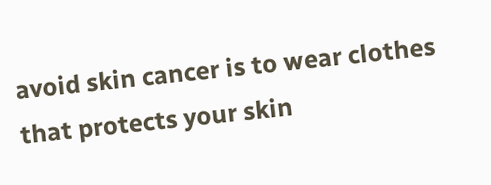avoid skin cancer is to wear clothes that protects your skin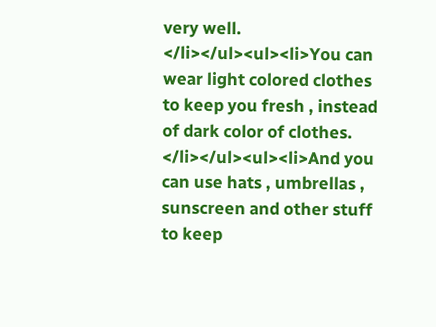very well. </li></ul><ul><li>You can wear light colored clothes to keep you fresh , instead of dark color of clothes. </li></ul><ul><li>And you can use hats , umbrellas , sunscreen and other stuff to keep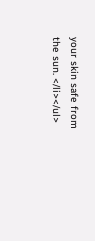your skin safe from the sun. </li></ul>